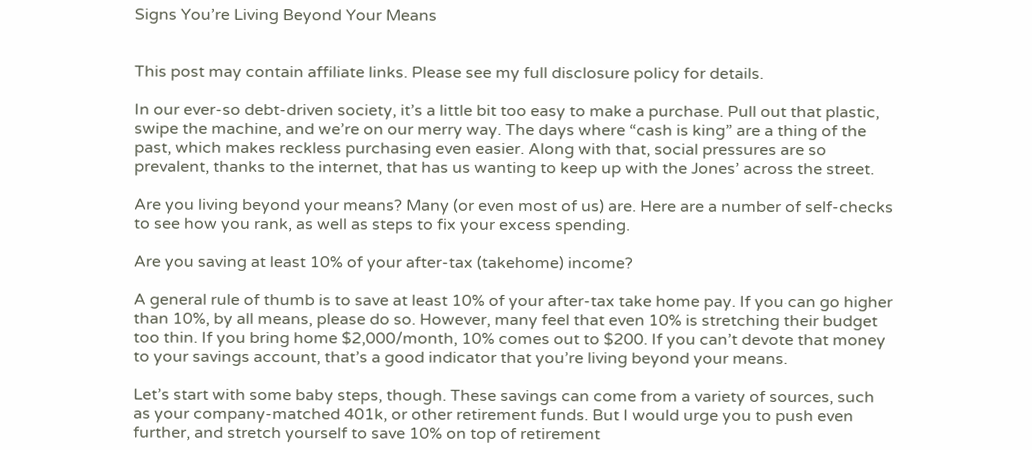Signs You’re Living Beyond Your Means


This post may contain affiliate links. Please see my full disclosure policy for details.

In our ever-so debt-driven society, it’s a little bit too easy to make a purchase. Pull out that plastic, swipe the machine, and we’re on our merry way. The days where “cash is king” are a thing of the past, which makes reckless purchasing even easier. Along with that, social pressures are so prevalent, thanks to the internet, that has us wanting to keep up with the Jones’ across the street.

Are you living beyond your means? Many (or even most of us) are. Here are a number of self-checks to see how you rank, as well as steps to fix your excess spending.

Are you saving at least 10% of your after-tax (takehome) income?

A general rule of thumb is to save at least 10% of your after-tax take home pay. If you can go higher than 10%, by all means, please do so. However, many feel that even 10% is stretching their budget too thin. If you bring home $2,000/month, 10% comes out to $200. If you can’t devote that money to your savings account, that’s a good indicator that you’re living beyond your means.

Let’s start with some baby steps, though. These savings can come from a variety of sources, such as your company-matched 401k, or other retirement funds. But I would urge you to push even further, and stretch yourself to save 10% on top of retirement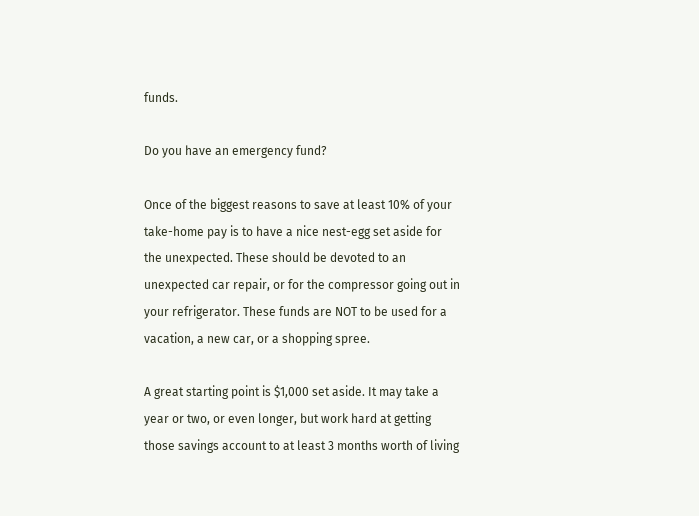funds.

Do you have an emergency fund?

Once of the biggest reasons to save at least 10% of your take-home pay is to have a nice nest-egg set aside for the unexpected. These should be devoted to an unexpected car repair, or for the compressor going out in your refrigerator. These funds are NOT to be used for a vacation, a new car, or a shopping spree.

A great starting point is $1,000 set aside. It may take a year or two, or even longer, but work hard at getting those savings account to at least 3 months worth of living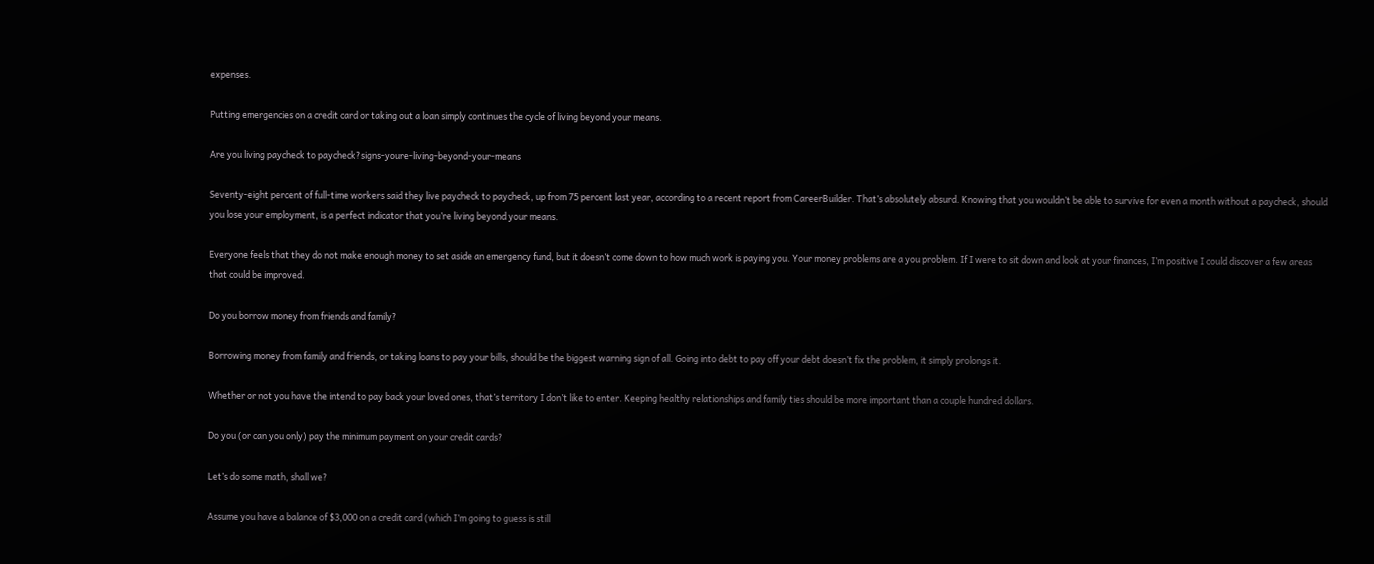expenses.

Putting emergencies on a credit card or taking out a loan simply continues the cycle of living beyond your means.

Are you living paycheck to paycheck?signs-youre-living-beyond-your-means

Seventy-eight percent of full-time workers said they live paycheck to paycheck, up from 75 percent last year, according to a recent report from CareerBuilder. That’s absolutely absurd. Knowing that you wouldn’t be able to survive for even a month without a paycheck, should you lose your employment, is a perfect indicator that you’re living beyond your means.

Everyone feels that they do not make enough money to set aside an emergency fund, but it doesn’t come down to how much work is paying you. Your money problems are a you problem. If I were to sit down and look at your finances, I’m positive I could discover a few areas that could be improved.

Do you borrow money from friends and family?

Borrowing money from family and friends, or taking loans to pay your bills, should be the biggest warning sign of all. Going into debt to pay off your debt doesn’t fix the problem, it simply prolongs it.

Whether or not you have the intend to pay back your loved ones, that’s territory I don’t like to enter. Keeping healthy relationships and family ties should be more important than a couple hundred dollars.

Do you (or can you only) pay the minimum payment on your credit cards?

Let’s do some math, shall we?

Assume you have a balance of $3,000 on a credit card (which I’m going to guess is still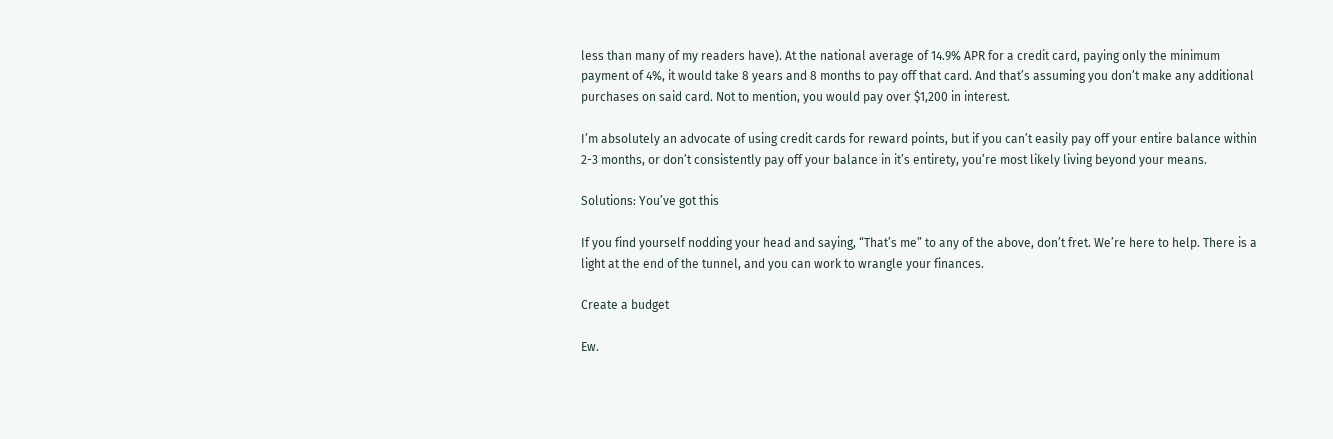less than many of my readers have). At the national average of 14.9% APR for a credit card, paying only the minimum payment of 4%, it would take 8 years and 8 months to pay off that card. And that’s assuming you don’t make any additional purchases on said card. Not to mention, you would pay over $1,200 in interest.

I’m absolutely an advocate of using credit cards for reward points, but if you can’t easily pay off your entire balance within 2-3 months, or don’t consistently pay off your balance in it’s entirety, you’re most likely living beyond your means.

Solutions: You’ve got this

If you find yourself nodding your head and saying, “That’s me” to any of the above, don’t fret. We’re here to help. There is a light at the end of the tunnel, and you can work to wrangle your finances.

Create a budget

Ew.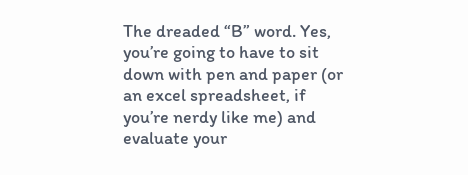The dreaded “B” word. Yes, you’re going to have to sit down with pen and paper (or an excel spreadsheet, if you’re nerdy like me) and evaluate your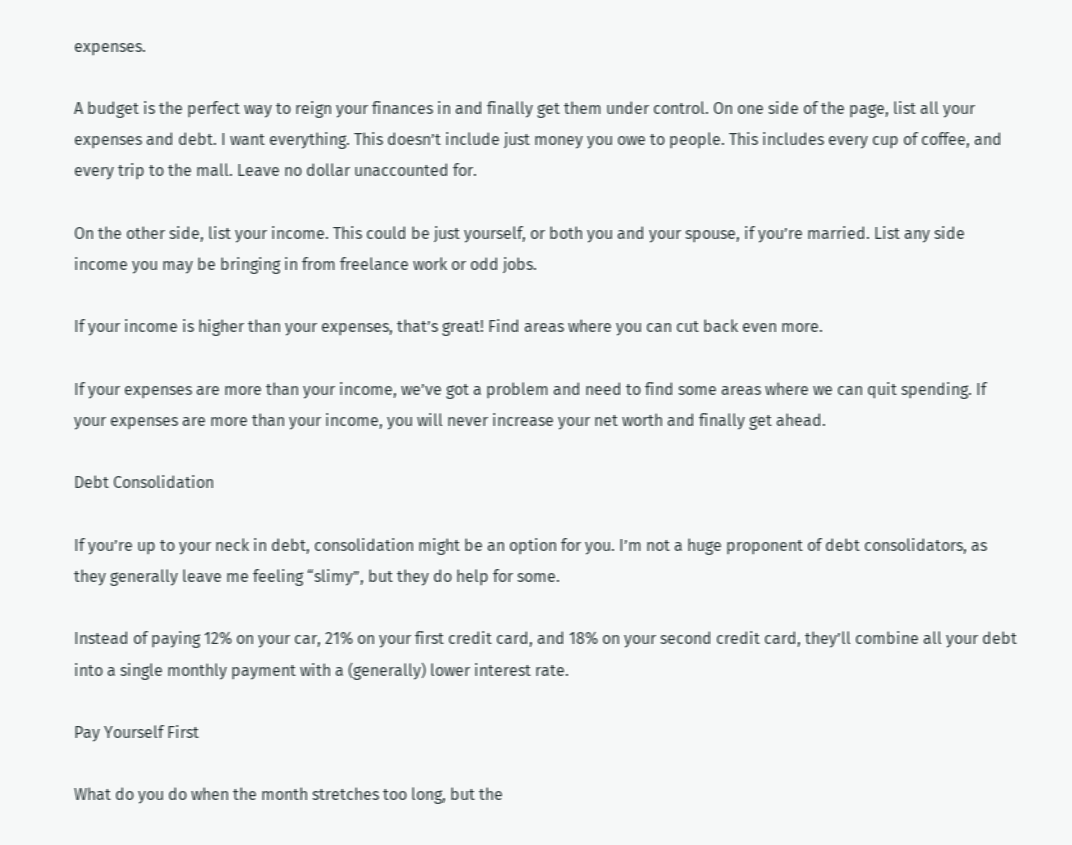expenses.

A budget is the perfect way to reign your finances in and finally get them under control. On one side of the page, list all your expenses and debt. I want everything. This doesn’t include just money you owe to people. This includes every cup of coffee, and every trip to the mall. Leave no dollar unaccounted for.

On the other side, list your income. This could be just yourself, or both you and your spouse, if you’re married. List any side income you may be bringing in from freelance work or odd jobs.

If your income is higher than your expenses, that’s great! Find areas where you can cut back even more.

If your expenses are more than your income, we’ve got a problem and need to find some areas where we can quit spending. If your expenses are more than your income, you will never increase your net worth and finally get ahead.

Debt Consolidation

If you’re up to your neck in debt, consolidation might be an option for you. I’m not a huge proponent of debt consolidators, as they generally leave me feeling “slimy”, but they do help for some.

Instead of paying 12% on your car, 21% on your first credit card, and 18% on your second credit card, they’ll combine all your debt into a single monthly payment with a (generally) lower interest rate.

Pay Yourself First

What do you do when the month stretches too long, but the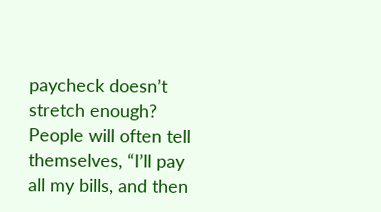paycheck doesn’t stretch enough? People will often tell themselves, “I’ll pay all my bills, and then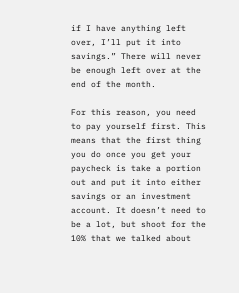if I have anything left over, I’ll put it into savings.” There will never be enough left over at the end of the month.

For this reason, you need to pay yourself first. This means that the first thing you do once you get your paycheck is take a portion out and put it into either savings or an investment account. It doesn’t need to be a lot, but shoot for the 10% that we talked about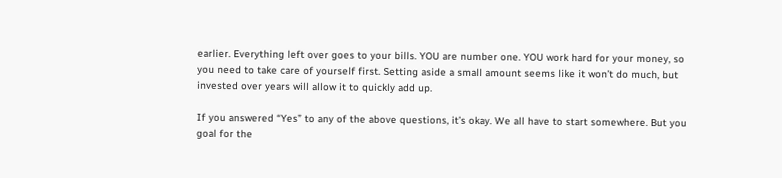earlier. Everything left over goes to your bills. YOU are number one. YOU work hard for your money, so you need to take care of yourself first. Setting aside a small amount seems like it won’t do much, but invested over years will allow it to quickly add up.

If you answered “Yes” to any of the above questions, it’s okay. We all have to start somewhere. But you goal for the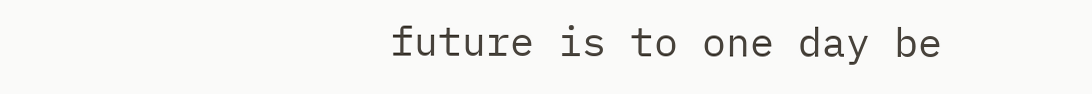future is to one day be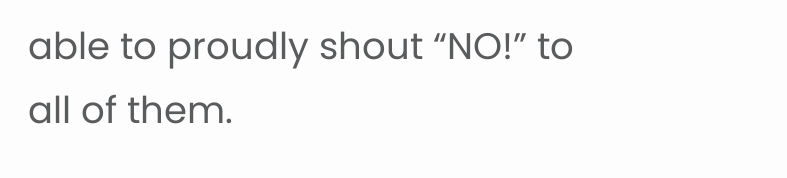able to proudly shout “NO!” to all of them.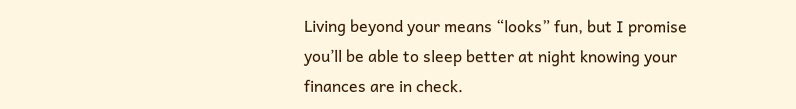Living beyond your means “looks” fun, but I promise you’ll be able to sleep better at night knowing your finances are in check.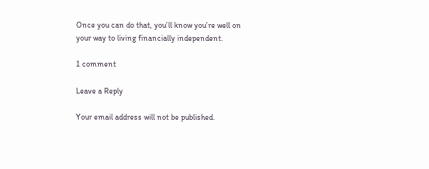Once you can do that, you’ll know you’re well on your way to living financially independent.

1 comment

Leave a Reply

Your email address will not be published.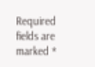Required fields are marked *